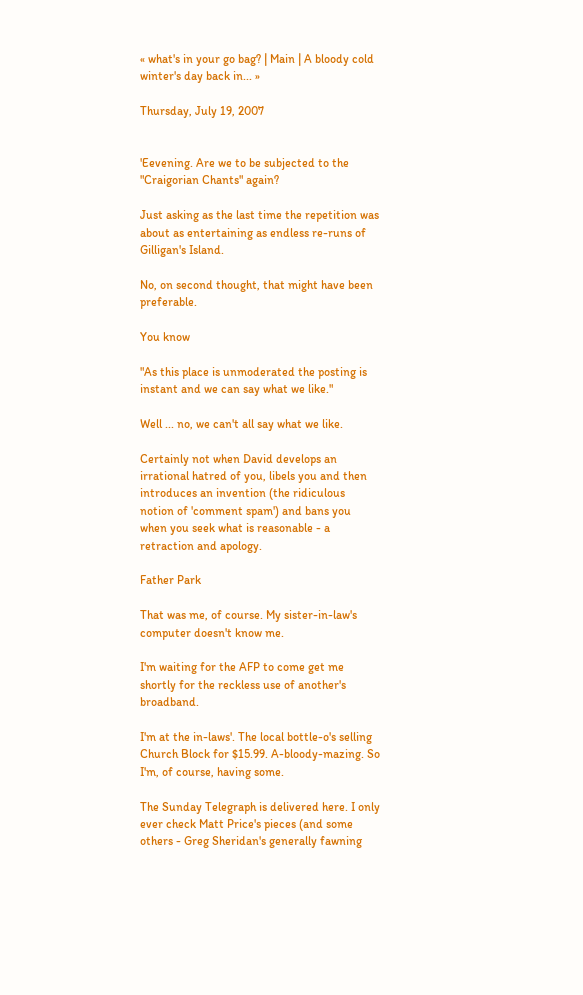« what's in your go bag? | Main | A bloody cold winter's day back in... »

Thursday, July 19, 2007


'Eevening. Are we to be subjected to the "Craigorian Chants" again?

Just asking as the last time the repetition was about as entertaining as endless re-runs of Gilligan's Island.

No, on second thought, that might have been preferable.

You know

"As this place is unmoderated the posting is instant and we can say what we like."

Well ... no, we can't all say what we like.

Certainly not when David develops an irrational hatred of you, libels you and then introduces an invention (the ridiculous notion of 'comment spam') and bans you when you seek what is reasonable - a retraction and apology.

Father Park

That was me, of course. My sister-in-law's computer doesn't know me.

I'm waiting for the AFP to come get me shortly for the reckless use of another's broadband.

I'm at the in-laws'. The local bottle-o's selling Church Block for $15.99. A-bloody-mazing. So I'm, of course, having some.

The Sunday Telegraph is delivered here. I only ever check Matt Price's pieces (and some others - Greg Sheridan's generally fawning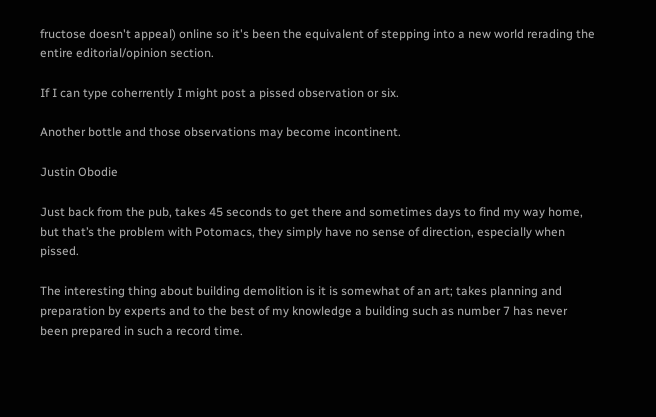fructose doesn't appeal) online so it's been the equivalent of stepping into a new world rerading the entire editorial/opinion section.

If I can type coherrently I might post a pissed observation or six.

Another bottle and those observations may become incontinent.

Justin Obodie

Just back from the pub, takes 45 seconds to get there and sometimes days to find my way home, but that’s the problem with Potomacs, they simply have no sense of direction, especially when pissed.

The interesting thing about building demolition is it is somewhat of an art; takes planning and preparation by experts and to the best of my knowledge a building such as number 7 has never been prepared in such a record time.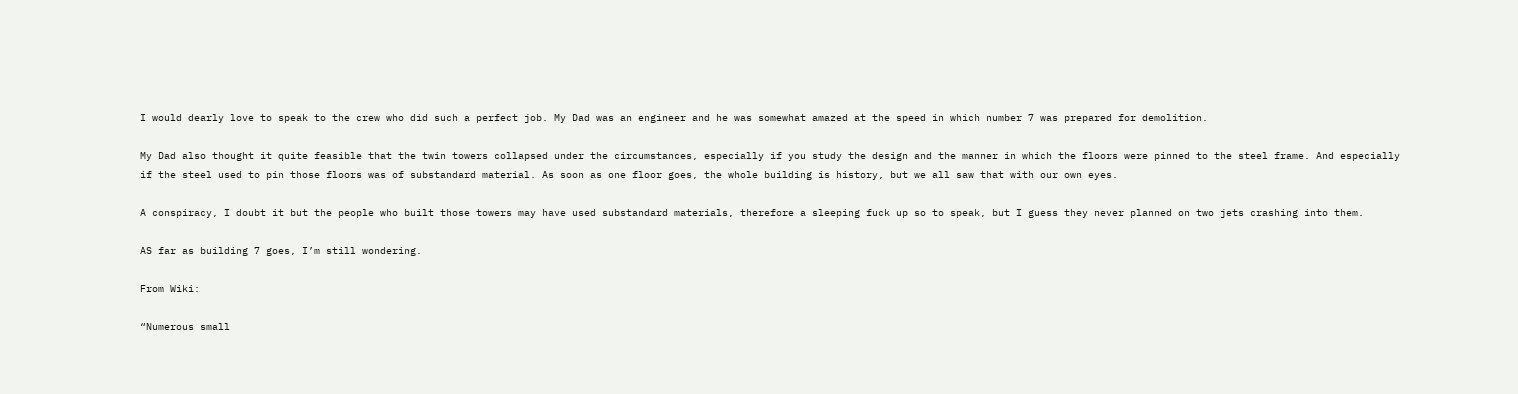I would dearly love to speak to the crew who did such a perfect job. My Dad was an engineer and he was somewhat amazed at the speed in which number 7 was prepared for demolition.

My Dad also thought it quite feasible that the twin towers collapsed under the circumstances, especially if you study the design and the manner in which the floors were pinned to the steel frame. And especially if the steel used to pin those floors was of substandard material. As soon as one floor goes, the whole building is history, but we all saw that with our own eyes.

A conspiracy, I doubt it but the people who built those towers may have used substandard materials, therefore a sleeping fuck up so to speak, but I guess they never planned on two jets crashing into them.

AS far as building 7 goes, I’m still wondering.

From Wiki:

“Numerous small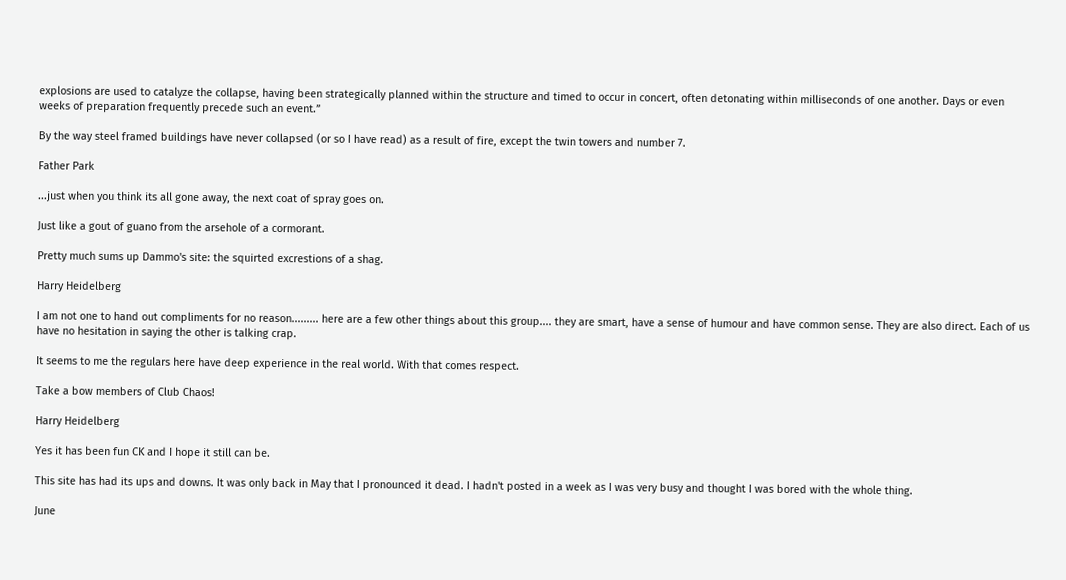explosions are used to catalyze the collapse, having been strategically planned within the structure and timed to occur in concert, often detonating within milliseconds of one another. Days or even weeks of preparation frequently precede such an event.”

By the way steel framed buildings have never collapsed (or so I have read) as a result of fire, except the twin towers and number 7.

Father Park

...just when you think its all gone away, the next coat of spray goes on.

Just like a gout of guano from the arsehole of a cormorant.

Pretty much sums up Dammo's site: the squirted excrestions of a shag.

Harry Heidelberg

I am not one to hand out compliments for no reason......... here are a few other things about this group.... they are smart, have a sense of humour and have common sense. They are also direct. Each of us have no hesitation in saying the other is talking crap.

It seems to me the regulars here have deep experience in the real world. With that comes respect.

Take a bow members of Club Chaos!

Harry Heidelberg

Yes it has been fun CK and I hope it still can be.

This site has had its ups and downs. It was only back in May that I pronounced it dead. I hadn't posted in a week as I was very busy and thought I was bored with the whole thing.

June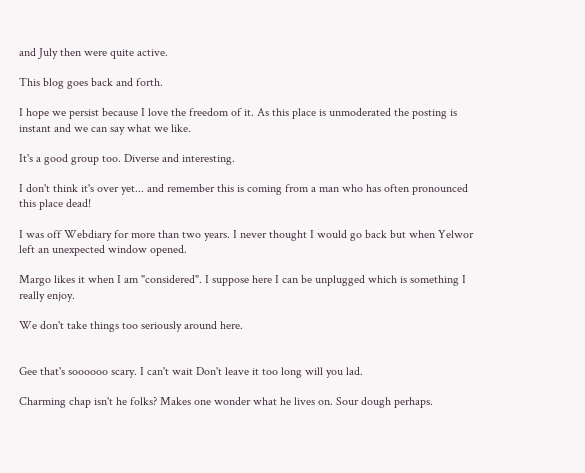and July then were quite active.

This blog goes back and forth.

I hope we persist because I love the freedom of it. As this place is unmoderated the posting is instant and we can say what we like.

It's a good group too. Diverse and interesting.

I don't think it's over yet... and remember this is coming from a man who has often pronounced this place dead!

I was off Webdiary for more than two years. I never thought I would go back but when Yelwor left an unexpected window opened.

Margo likes it when I am "considered". I suppose here I can be unplugged which is something I really enjoy.

We don't take things too seriously around here.


Gee that's soooooo scary. I can't wait Don't leave it too long will you lad.

Charming chap isn't he folks? Makes one wonder what he lives on. Sour dough perhaps.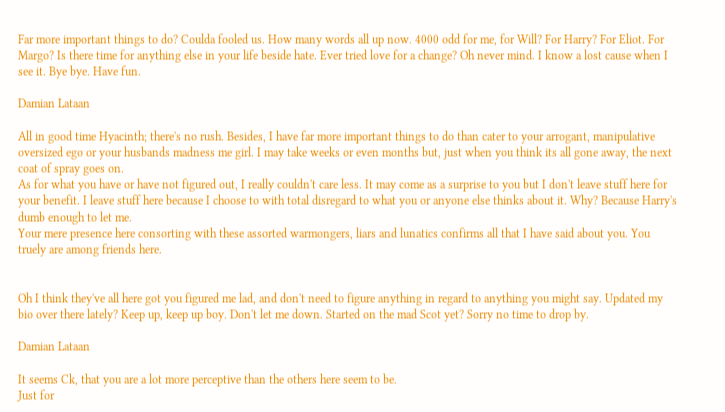Far more important things to do? Coulda fooled us. How many words all up now. 4000 odd for me, for Will? For Harry? For Eliot. For Margo? Is there time for anything else in your life beside hate. Ever tried love for a change? Oh never mind. I know a lost cause when I see it. Bye bye. Have fun.

Damian Lataan

All in good time Hyacinth; there's no rush. Besides, I have far more important things to do than cater to your arrogant, manipulative oversized ego or your husbands madness me girl. I may take weeks or even months but, just when you think its all gone away, the next coat of spray goes on.
As for what you have or have not figured out, I really couldn't care less. It may come as a surprise to you but I don't leave stuff here for your benefit. I leave stuff here because I choose to with total disregard to what you or anyone else thinks about it. Why? Because Harry's dumb enough to let me.
Your mere presence here consorting with these assorted warmongers, liars and lunatics confirms all that I have said about you. You truely are among friends here.


Oh I think they've all here got you figured me lad, and don't need to figure anything in regard to anything you might say. Updated my bio over there lately? Keep up, keep up boy. Don't let me down. Started on the mad Scot yet? Sorry no time to drop by.

Damian Lataan

It seems Ck, that you are a lot more perceptive than the others here seem to be.
Just for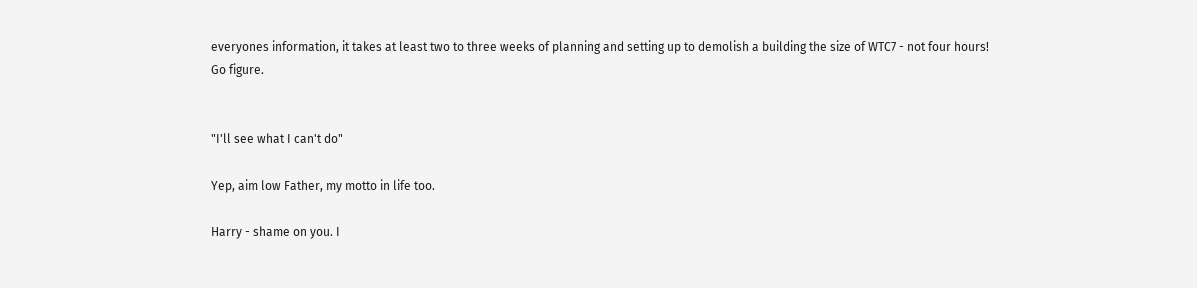everyones information, it takes at least two to three weeks of planning and setting up to demolish a building the size of WTC7 - not four hours!
Go figure.


"I'll see what I can't do"

Yep, aim low Father, my motto in life too.

Harry - shame on you. I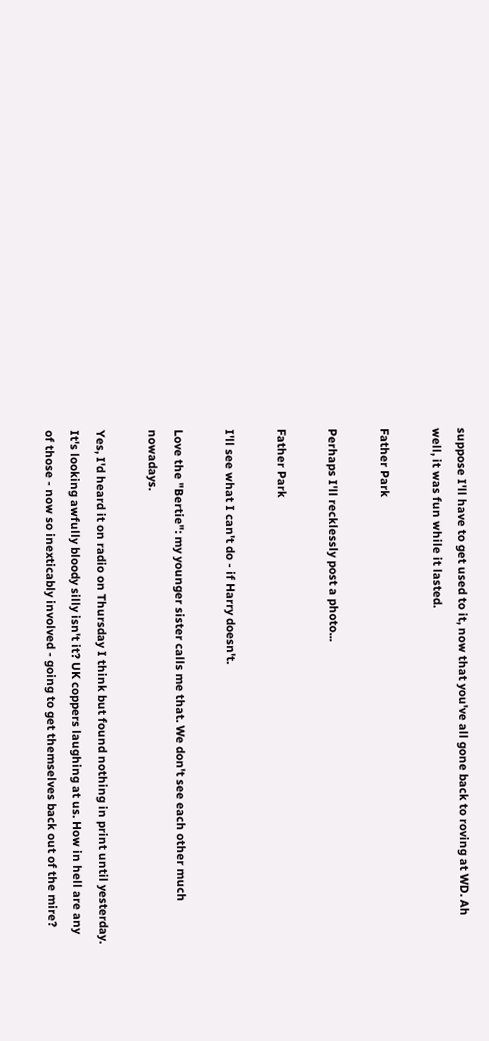suppose I'll have to get used to it, now that you've all gone back to roving at WD. Ah well, it was fun while it lasted.

Father Park

Perhaps I'll recklessly post a photo...

Father Park

I'll see what I can't do - if Harry doesn't.

Love the "Bertie": my younger sister calls me that. We don't see each other much nowadays.

Yes, I'd heard it on radio on Thursday I think but found nothing in print until yesterday. It's looking awfully bloody silly isn't it? UK coppers laughing at us. How in hell are any of those - now so inexticably involved - going to get themselves back out of the mire?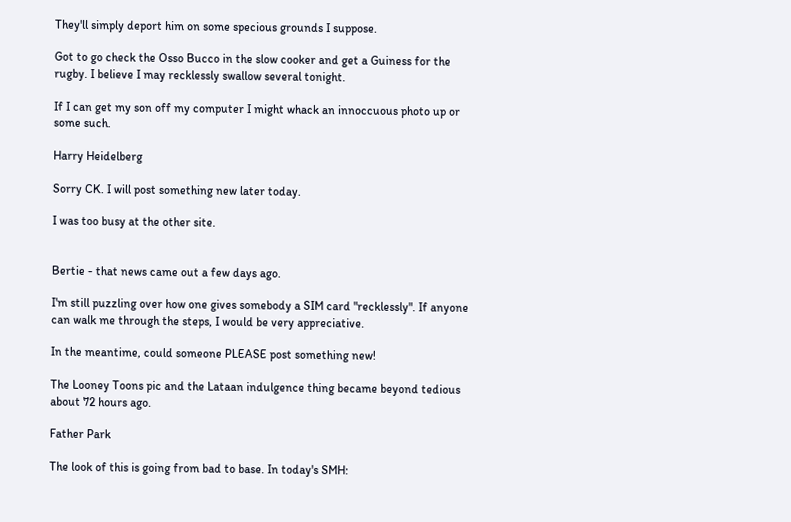They'll simply deport him on some specious grounds I suppose.

Got to go check the Osso Bucco in the slow cooker and get a Guiness for the rugby. I believe I may recklessly swallow several tonight.

If I can get my son off my computer I might whack an innoccuous photo up or some such.

Harry Heidelberg

Sorry CK. I will post something new later today.

I was too busy at the other site.


Bertie - that news came out a few days ago.

I'm still puzzling over how one gives somebody a SIM card "recklessly". If anyone can walk me through the steps, I would be very appreciative.

In the meantime, could someone PLEASE post something new!

The Looney Toons pic and the Lataan indulgence thing became beyond tedious about 72 hours ago.

Father Park

The look of this is going from bad to base. In today's SMH: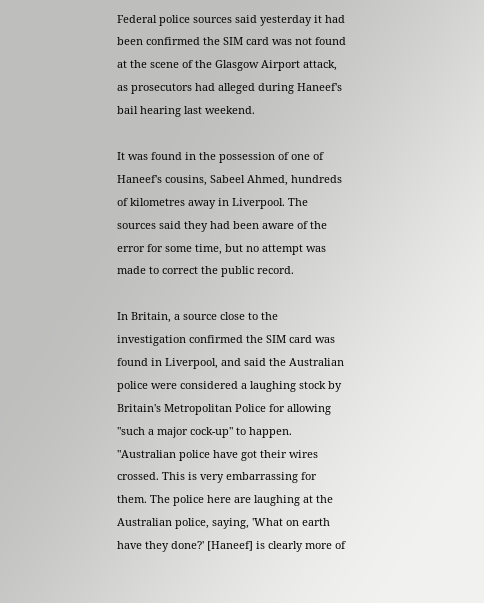Federal police sources said yesterday it had been confirmed the SIM card was not found at the scene of the Glasgow Airport attack, as prosecutors had alleged during Haneef's bail hearing last weekend.

It was found in the possession of one of Haneef's cousins, Sabeel Ahmed, hundreds of kilometres away in Liverpool. The sources said they had been aware of the error for some time, but no attempt was made to correct the public record.

In Britain, a source close to the investigation confirmed the SIM card was found in Liverpool, and said the Australian police were considered a laughing stock by Britain's Metropolitan Police for allowing "such a major cock-up" to happen. "Australian police have got their wires crossed. This is very embarrassing for them. The police here are laughing at the Australian police, saying, 'What on earth have they done?' [Haneef] is clearly more of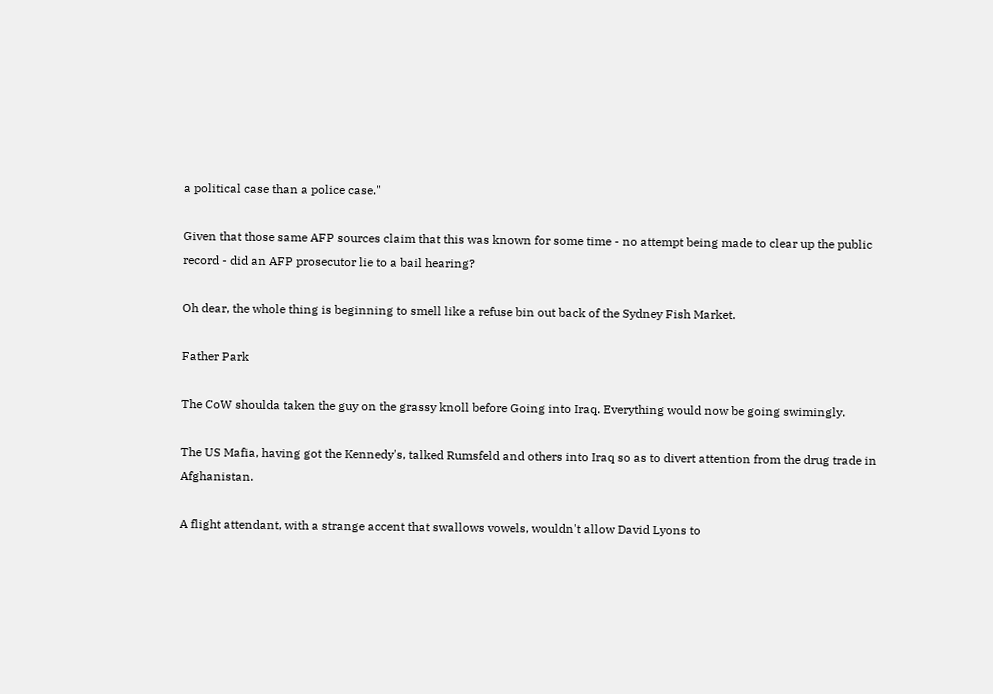a political case than a police case."

Given that those same AFP sources claim that this was known for some time - no attempt being made to clear up the public record - did an AFP prosecutor lie to a bail hearing?

Oh dear, the whole thing is beginning to smell like a refuse bin out back of the Sydney Fish Market.

Father Park

The CoW shoulda taken the guy on the grassy knoll before Going into Iraq. Everything would now be going swimingly.

The US Mafia, having got the Kennedy's, talked Rumsfeld and others into Iraq so as to divert attention from the drug trade in Afghanistan.

A flight attendant, with a strange accent that swallows vowels, wouldn't allow David Lyons to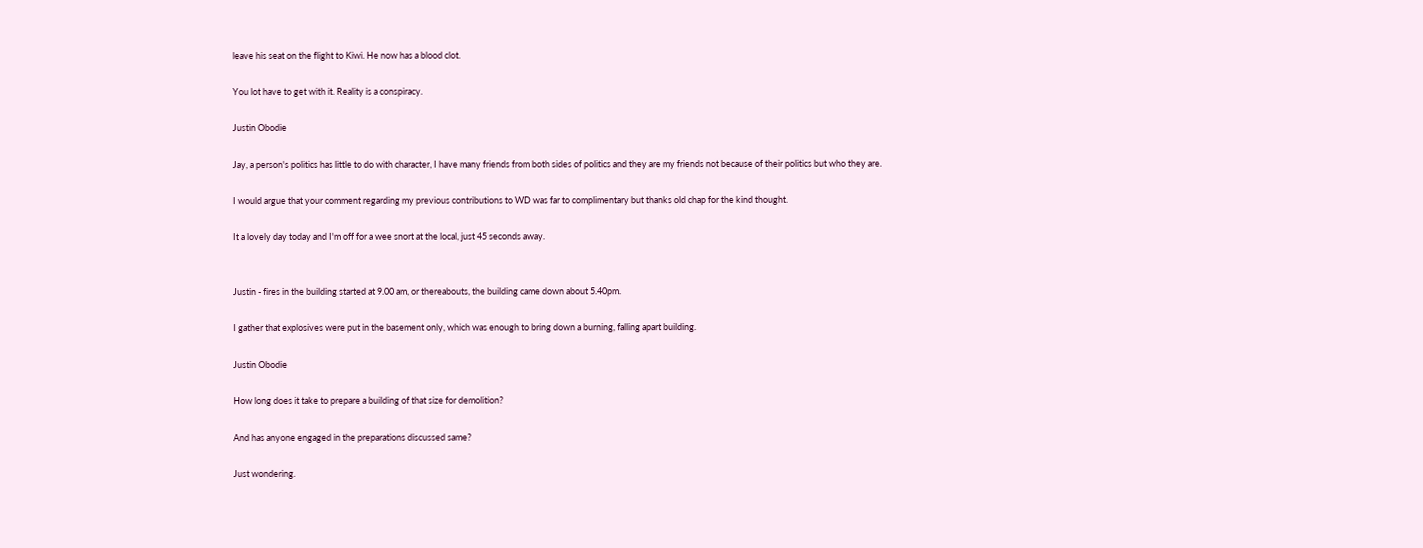leave his seat on the flight to Kiwi. He now has a blood clot.

You lot have to get with it. Reality is a conspiracy.

Justin Obodie

Jay, a person's politics has little to do with character, I have many friends from both sides of politics and they are my friends not because of their politics but who they are.

I would argue that your comment regarding my previous contributions to WD was far to complimentary but thanks old chap for the kind thought.

It a lovely day today and I'm off for a wee snort at the local, just 45 seconds away.


Justin - fires in the building started at 9.00 am, or thereabouts, the building came down about 5.40pm.

I gather that explosives were put in the basement only, which was enough to bring down a burning, falling apart building.

Justin Obodie

How long does it take to prepare a building of that size for demolition?

And has anyone engaged in the preparations discussed same?

Just wondering.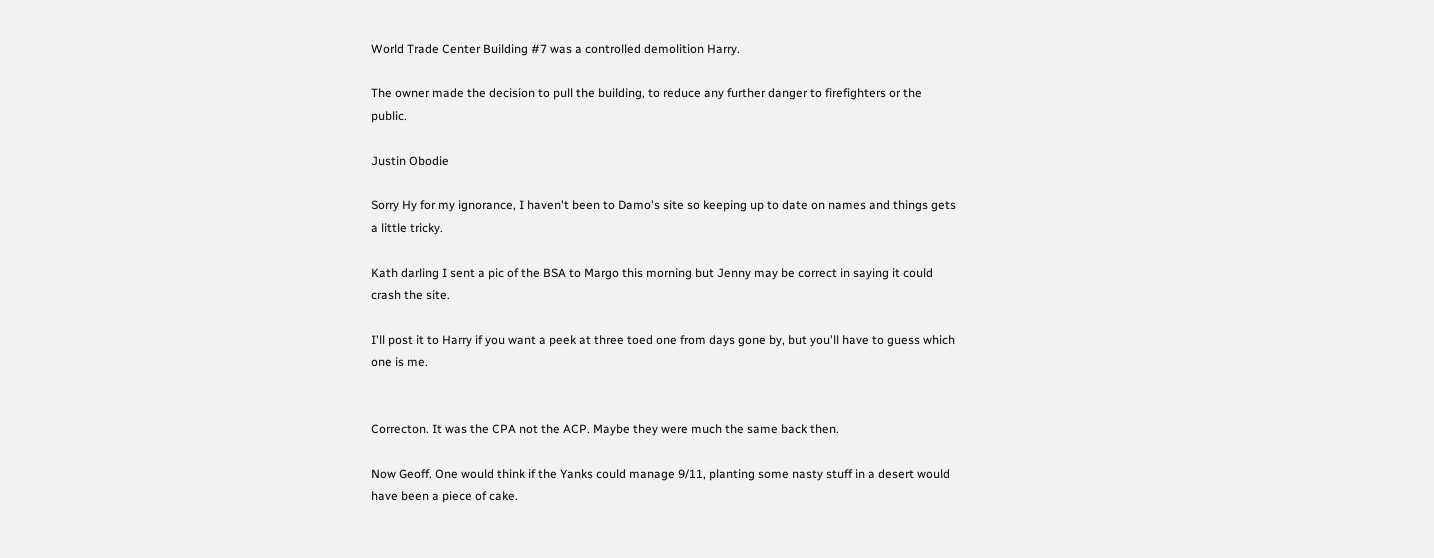World Trade Center Building #7 was a controlled demolition Harry.

The owner made the decision to pull the building, to reduce any further danger to firefighters or the public.

Justin Obodie

Sorry Hy for my ignorance, I haven't been to Damo's site so keeping up to date on names and things gets a little tricky.

Kath darling I sent a pic of the BSA to Margo this morning but Jenny may be correct in saying it could crash the site.

I'll post it to Harry if you want a peek at three toed one from days gone by, but you'll have to guess which one is me.


Correcton. It was the CPA not the ACP. Maybe they were much the same back then.

Now Geoff. One would think if the Yanks could manage 9/11, planting some nasty stuff in a desert would have been a piece of cake.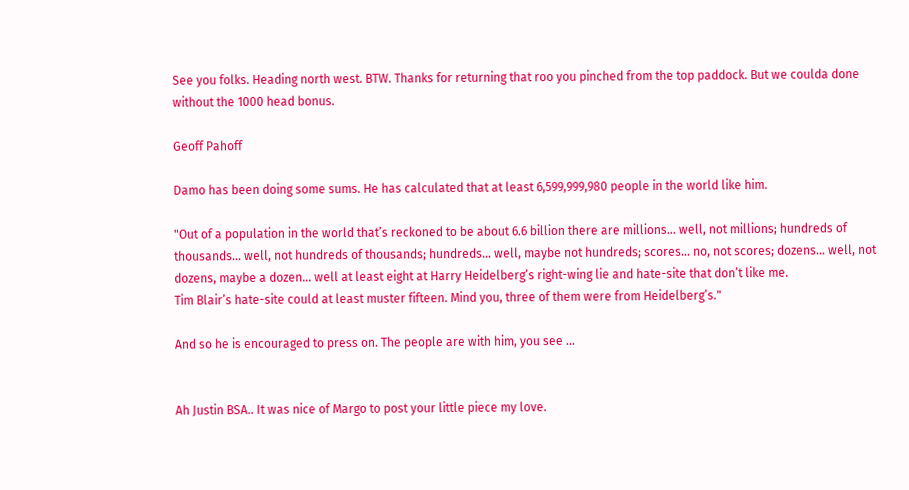See you folks. Heading north west. BTW. Thanks for returning that roo you pinched from the top paddock. But we coulda done without the 1000 head bonus.

Geoff Pahoff

Damo has been doing some sums. He has calculated that at least 6,599,999,980 people in the world like him.

"Out of a population in the world that’s reckoned to be about 6.6 billion there are millions… well, not millions; hundreds of thousands… well, not hundreds of thousands; hundreds… well, maybe not hundreds; scores… no, not scores; dozens… well, not dozens, maybe a dozen… well at least eight at Harry Heidelberg’s right-wing lie and hate-site that don’t like me.
Tim Blair’s hate-site could at least muster fifteen. Mind you, three of them were from Heidelberg’s."

And so he is encouraged to press on. The people are with him, you see ...


Ah Justin BSA.. It was nice of Margo to post your little piece my love.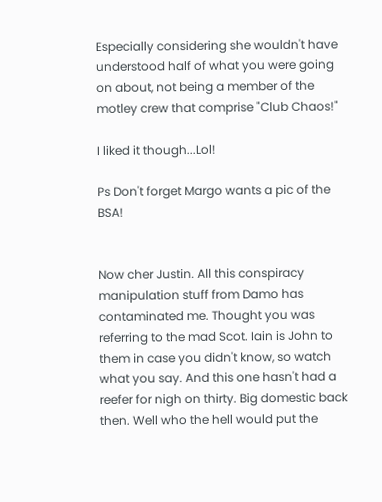Especially considering she wouldn't have understood half of what you were going on about, not being a member of the motley crew that comprise "Club Chaos!"

I liked it though...Lol!

Ps Don't forget Margo wants a pic of the BSA!


Now cher Justin. All this conspiracy manipulation stuff from Damo has contaminated me. Thought you was referring to the mad Scot. Iain is John to them in case you didn't know, so watch what you say. And this one hasn't had a reefer for nigh on thirty. Big domestic back then. Well who the hell would put the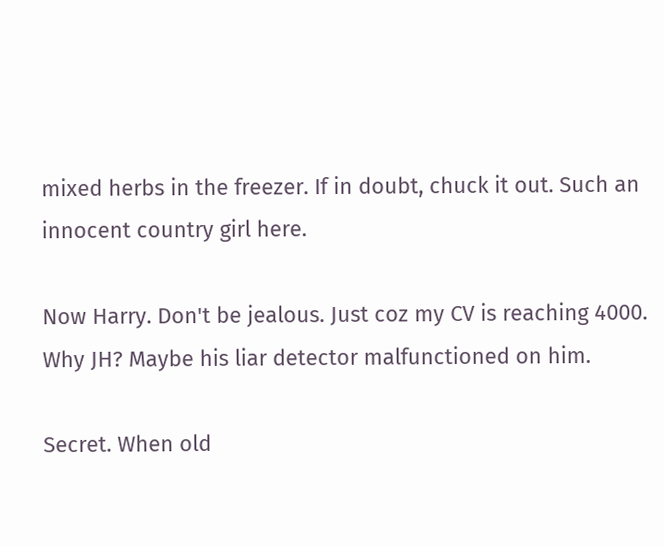mixed herbs in the freezer. If in doubt, chuck it out. Such an innocent country girl here.

Now Harry. Don't be jealous. Just coz my CV is reaching 4000. Why JH? Maybe his liar detector malfunctioned on him.

Secret. When old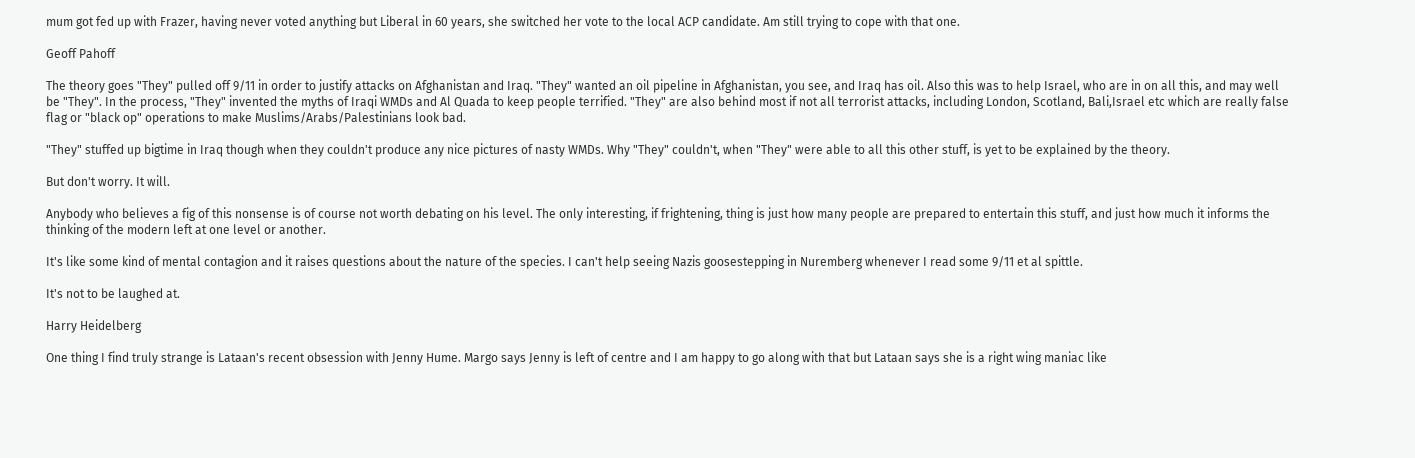mum got fed up with Frazer, having never voted anything but Liberal in 60 years, she switched her vote to the local ACP candidate. Am still trying to cope with that one.

Geoff Pahoff

The theory goes "They" pulled off 9/11 in order to justify attacks on Afghanistan and Iraq. "They" wanted an oil pipeline in Afghanistan, you see, and Iraq has oil. Also this was to help Israel, who are in on all this, and may well be "They". In the process, "They" invented the myths of Iraqi WMDs and Al Quada to keep people terrified. "They" are also behind most if not all terrorist attacks, including London, Scotland, Bali,Israel etc which are really false flag or "black op" operations to make Muslims/Arabs/Palestinians look bad.

"They" stuffed up bigtime in Iraq though when they couldn't produce any nice pictures of nasty WMDs. Why "They" couldn't, when "They" were able to all this other stuff, is yet to be explained by the theory.

But don't worry. It will.

Anybody who believes a fig of this nonsense is of course not worth debating on his level. The only interesting, if frightening, thing is just how many people are prepared to entertain this stuff, and just how much it informs the thinking of the modern left at one level or another.

It's like some kind of mental contagion and it raises questions about the nature of the species. I can't help seeing Nazis goosestepping in Nuremberg whenever I read some 9/11 et al spittle.

It's not to be laughed at.

Harry Heidelberg

One thing I find truly strange is Lataan's recent obsession with Jenny Hume. Margo says Jenny is left of centre and I am happy to go along with that but Lataan says she is a right wing maniac like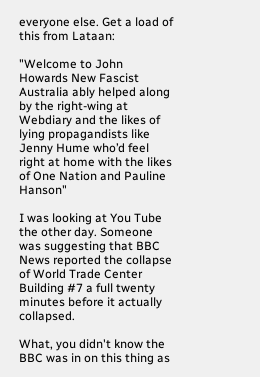everyone else. Get a load of this from Lataan:

"Welcome to John Howards New Fascist Australia ably helped along by the right-wing at Webdiary and the likes of lying propagandists like Jenny Hume who’d feel right at home with the likes of One Nation and Pauline Hanson"

I was looking at You Tube the other day. Someone was suggesting that BBC News reported the collapse of World Trade Center Building #7 a full twenty minutes before it actually collapsed.

What, you didn't know the BBC was in on this thing as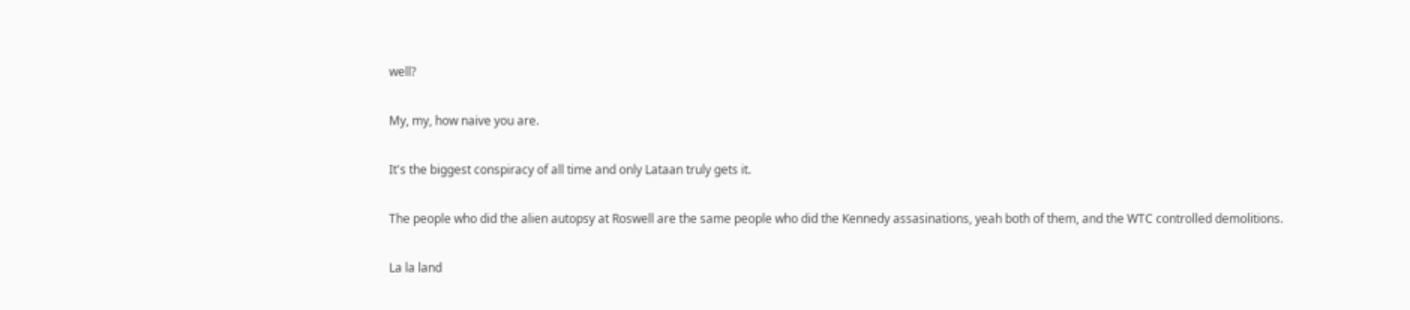well?

My, my, how naive you are.

It's the biggest conspiracy of all time and only Lataan truly gets it.

The people who did the alien autopsy at Roswell are the same people who did the Kennedy assasinations, yeah both of them, and the WTC controlled demolitions.

La la land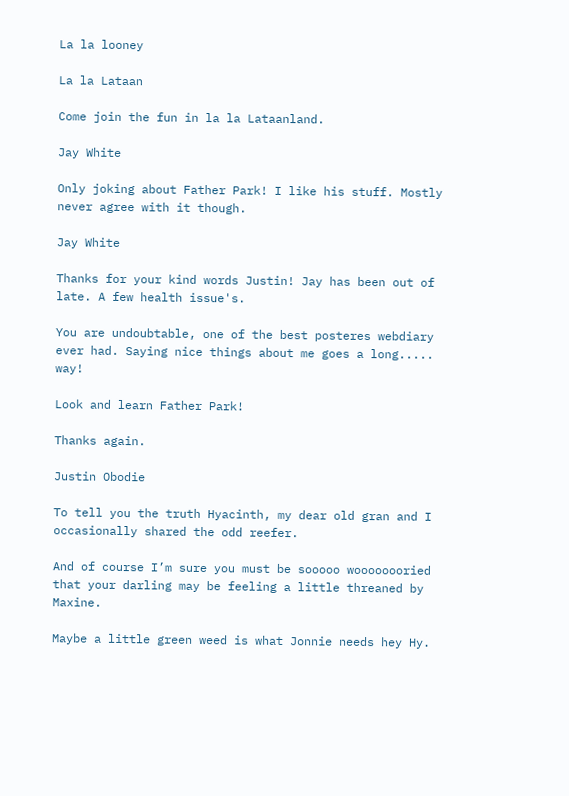La la looney

La la Lataan

Come join the fun in la la Lataanland.

Jay White

Only joking about Father Park! I like his stuff. Mostly never agree with it though.

Jay White

Thanks for your kind words Justin! Jay has been out of late. A few health issue's.

You are undoubtable, one of the best posteres webdiary ever had. Saying nice things about me goes a long..... way!

Look and learn Father Park!

Thanks again.

Justin Obodie

To tell you the truth Hyacinth, my dear old gran and I occasionally shared the odd reefer.

And of course I’m sure you must be sooooo woooooooried that your darling may be feeling a little threaned by Maxine.

Maybe a little green weed is what Jonnie needs hey Hy.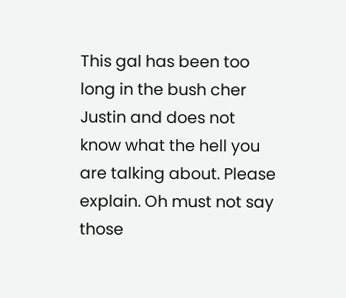This gal has been too long in the bush cher Justin and does not know what the hell you are talking about. Please explain. Oh must not say those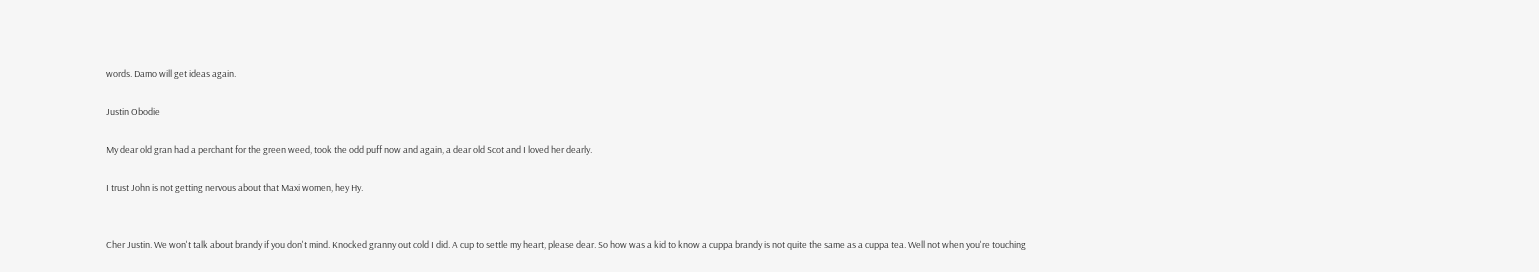words. Damo will get ideas again.

Justin Obodie

My dear old gran had a perchant for the green weed, took the odd puff now and again, a dear old Scot and I loved her dearly.

I trust John is not getting nervous about that Maxi women, hey Hy.


Cher Justin. We won't talk about brandy if you don't mind. Knocked granny out cold I did. A cup to settle my heart, please dear. So how was a kid to know a cuppa brandy is not quite the same as a cuppa tea. Well not when you're touching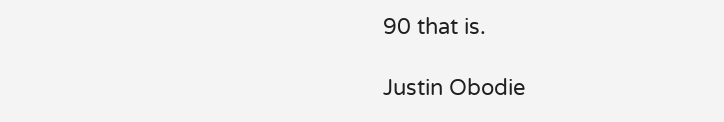90 that is.

Justin Obodie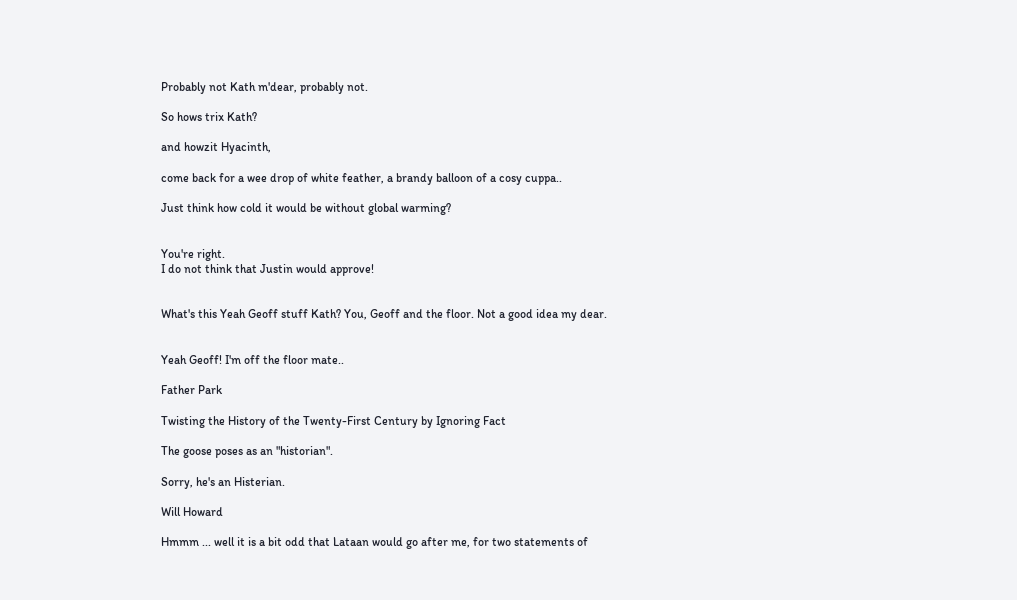Probably not Kath m'dear, probably not.

So hows trix Kath?

and howzit Hyacinth,

come back for a wee drop of white feather, a brandy balloon of a cosy cuppa..

Just think how cold it would be without global warming?


You're right.
I do not think that Justin would approve!


What's this Yeah Geoff stuff Kath? You, Geoff and the floor. Not a good idea my dear.


Yeah Geoff! I'm off the floor mate..

Father Park

Twisting the History of the Twenty-First Century by Ignoring Fact

The goose poses as an "historian".

Sorry, he's an Histerian.

Will Howard

Hmmm ... well it is a bit odd that Lataan would go after me, for two statements of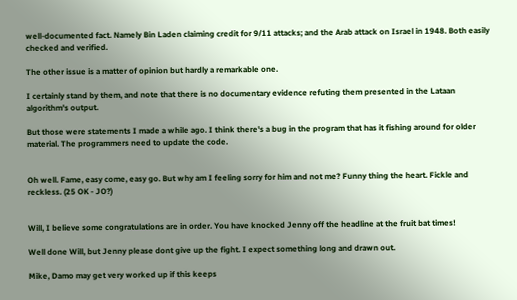well-documented fact. Namely Bin Laden claiming credit for 9/11 attacks; and the Arab attack on Israel in 1948. Both easily checked and verified.

The other issue is a matter of opinion but hardly a remarkable one.

I certainly stand by them, and note that there is no documentary evidence refuting them presented in the Lataan algorithm's output.

But those were statements I made a while ago. I think there's a bug in the program that has it fishing around for older material. The programmers need to update the code.


Oh well. Fame, easy come, easy go. But why am I feeling sorry for him and not me? Funny thing the heart. Fickle and reckless. (25 OK - JO?)


Will, I believe some congratulations are in order. You have knocked Jenny off the headline at the fruit bat times!

Well done Will, but Jenny please dont give up the fight. I expect something long and drawn out.

Mike, Damo may get very worked up if this keeps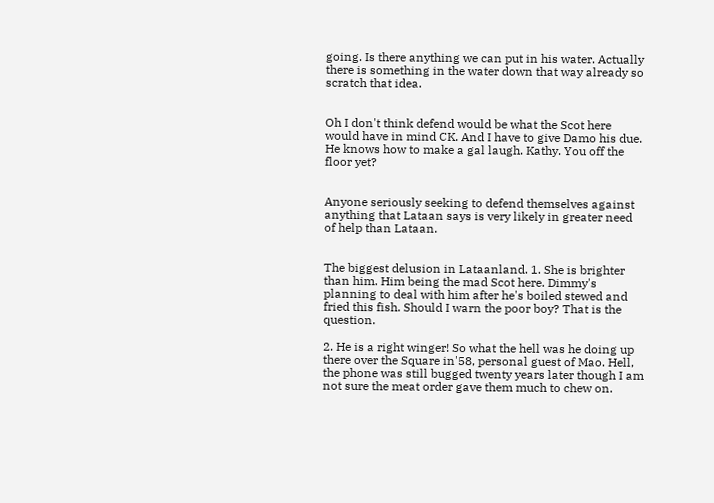going. Is there anything we can put in his water. Actually there is something in the water down that way already so scratch that idea.


Oh I don't think defend would be what the Scot here would have in mind CK. And I have to give Damo his due. He knows how to make a gal laugh. Kathy. You off the floor yet?


Anyone seriously seeking to defend themselves against anything that Lataan says is very likely in greater need of help than Lataan.


The biggest delusion in Lataanland. 1. She is brighter than him. Him being the mad Scot here. Dimmy's planning to deal with him after he's boiled stewed and fried this fish. Should I warn the poor boy? That is the question.

2. He is a right winger! So what the hell was he doing up there over the Square in'58, personal guest of Mao. Hell, the phone was still bugged twenty years later though I am not sure the meat order gave them much to chew on.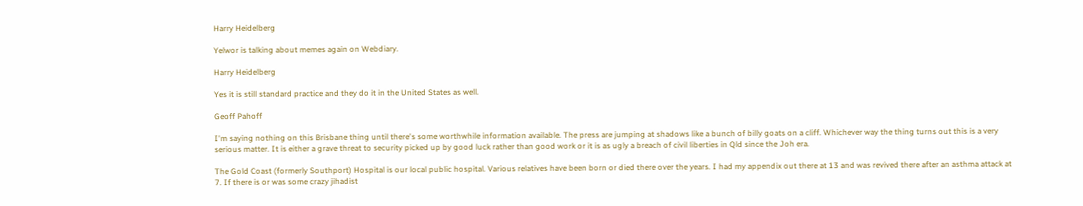Harry Heidelberg

Yelwor is talking about memes again on Webdiary.

Harry Heidelberg

Yes it is still standard practice and they do it in the United States as well.

Geoff Pahoff

I'm saying nothing on this Brisbane thing until there's some worthwhile information available. The press are jumping at shadows like a bunch of billy goats on a cliff. Whichever way the thing turns out this is a very serious matter. It is either a grave threat to security picked up by good luck rather than good work or it is as ugly a breach of civil liberties in Qld since the Joh era.

The Gold Coast (formerly Southport) Hospital is our local public hospital. Various relatives have been born or died there over the years. I had my appendix out there at 13 and was revived there after an asthma attack at 7. If there is or was some crazy jihadist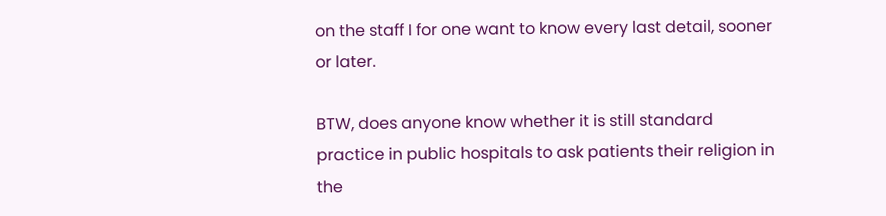on the staff I for one want to know every last detail, sooner or later.

BTW, does anyone know whether it is still standard practice in public hospitals to ask patients their religion in the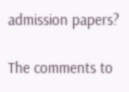admission papers?

The comments to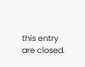this entry are closed.